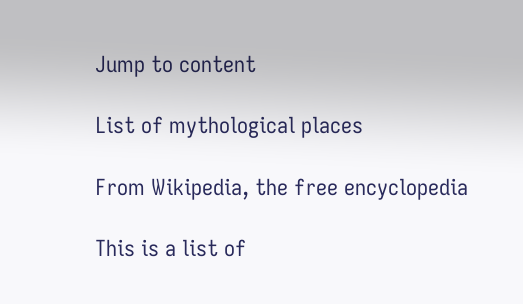Jump to content

List of mythological places

From Wikipedia, the free encyclopedia

This is a list of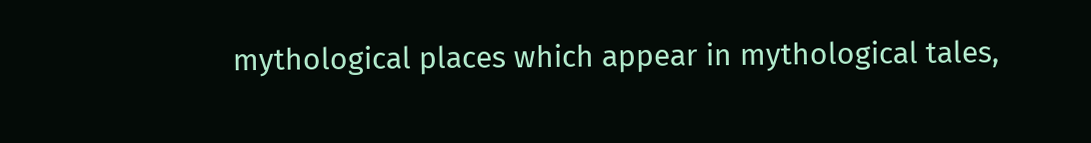mythological places which appear in mythological tales,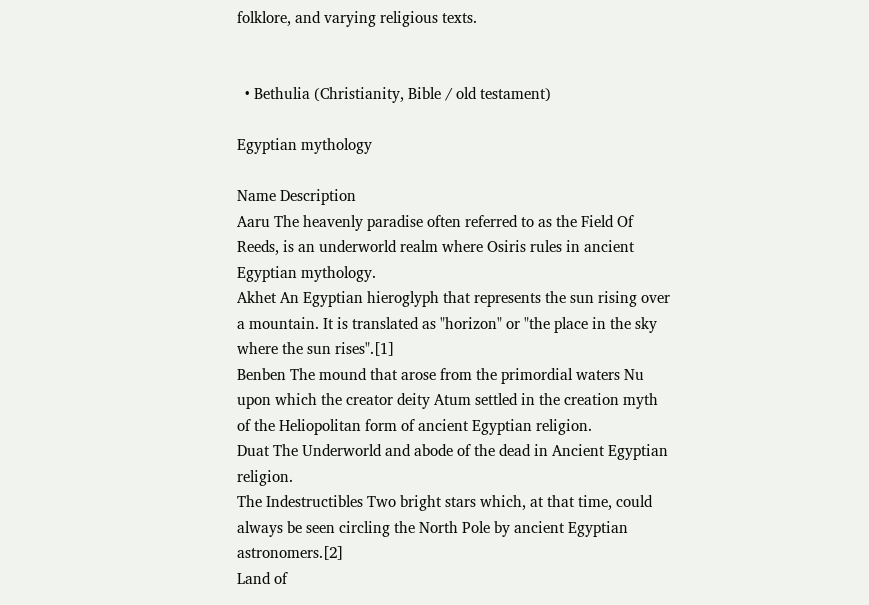folklore, and varying religious texts.


  • Bethulia (Christianity, Bible / old testament)

Egyptian mythology

Name Description
Aaru The heavenly paradise often referred to as the Field Of Reeds, is an underworld realm where Osiris rules in ancient Egyptian mythology.
Akhet An Egyptian hieroglyph that represents the sun rising over a mountain. It is translated as "horizon" or "the place in the sky where the sun rises".[1]
Benben The mound that arose from the primordial waters Nu upon which the creator deity Atum settled in the creation myth of the Heliopolitan form of ancient Egyptian religion.
Duat The Underworld and abode of the dead in Ancient Egyptian religion.
The Indestructibles Two bright stars which, at that time, could always be seen circling the North Pole by ancient Egyptian astronomers.[2]
Land of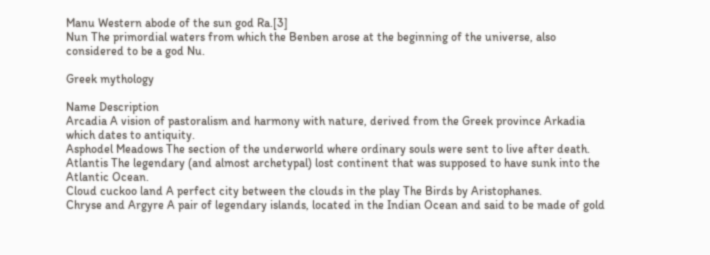Manu Western abode of the sun god Ra.[3]
Nun The primordial waters from which the Benben arose at the beginning of the universe, also considered to be a god Nu.

Greek mythology

Name Description
Arcadia A vision of pastoralism and harmony with nature, derived from the Greek province Arkadia which dates to antiquity.
Asphodel Meadows The section of the underworld where ordinary souls were sent to live after death.
Atlantis The legendary (and almost archetypal) lost continent that was supposed to have sunk into the Atlantic Ocean.
Cloud cuckoo land A perfect city between the clouds in the play The Birds by Aristophanes.
Chryse and Argyre A pair of legendary islands, located in the Indian Ocean and said to be made of gold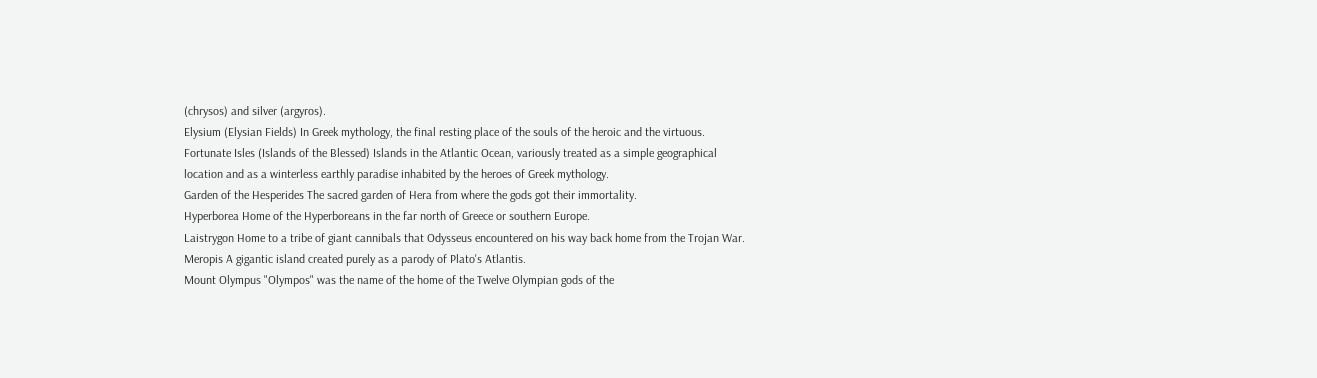(chrysos) and silver (argyros).
Elysium (Elysian Fields) In Greek mythology, the final resting place of the souls of the heroic and the virtuous.
Fortunate Isles (Islands of the Blessed) Islands in the Atlantic Ocean, variously treated as a simple geographical location and as a winterless earthly paradise inhabited by the heroes of Greek mythology.
Garden of the Hesperides The sacred garden of Hera from where the gods got their immortality.
Hyperborea Home of the Hyperboreans in the far north of Greece or southern Europe.
Laistrygon Home to a tribe of giant cannibals that Odysseus encountered on his way back home from the Trojan War.
Meropis A gigantic island created purely as a parody of Plato's Atlantis.
Mount Olympus "Olympos" was the name of the home of the Twelve Olympian gods of the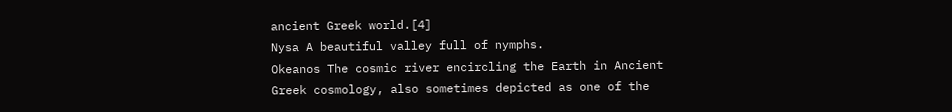ancient Greek world.[4]
Nysa A beautiful valley full of nymphs.
Okeanos The cosmic river encircling the Earth in Ancient Greek cosmology, also sometimes depicted as one of the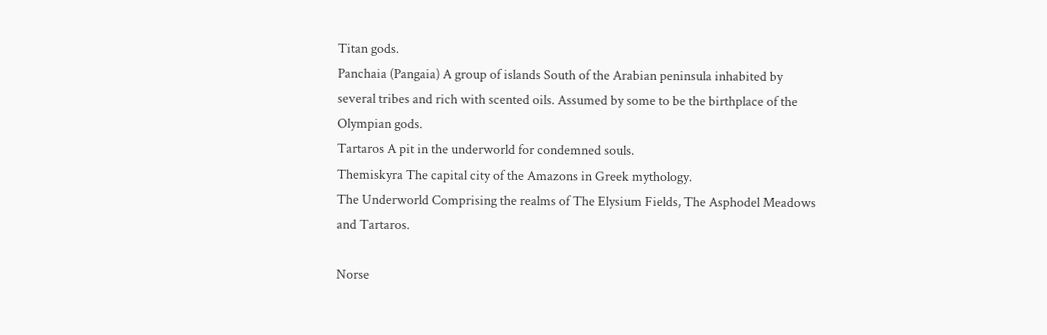Titan gods.
Panchaia (Pangaia) A group of islands South of the Arabian peninsula inhabited by several tribes and rich with scented oils. Assumed by some to be the birthplace of the Olympian gods.
Tartaros A pit in the underworld for condemned souls.
Themiskyra The capital city of the Amazons in Greek mythology.
The Underworld Comprising the realms of The Elysium Fields, The Asphodel Meadows and Tartaros.

Norse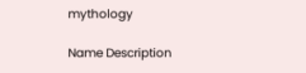mythology

Name Description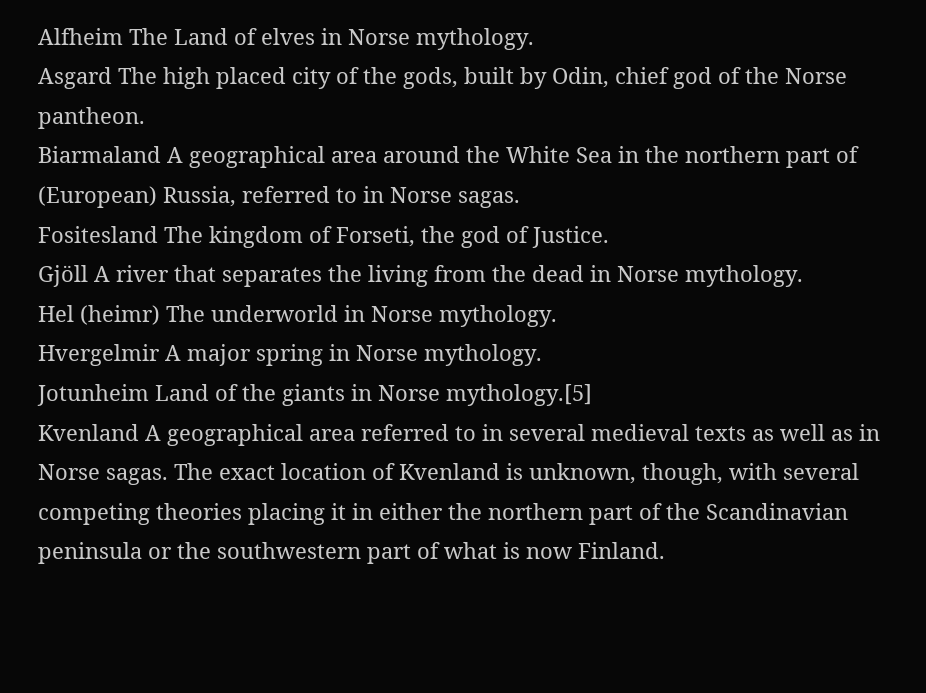Alfheim The Land of elves in Norse mythology.
Asgard The high placed city of the gods, built by Odin, chief god of the Norse pantheon.
Biarmaland A geographical area around the White Sea in the northern part of (European) Russia, referred to in Norse sagas.
Fositesland The kingdom of Forseti, the god of Justice.
Gjöll A river that separates the living from the dead in Norse mythology.
Hel (heimr) The underworld in Norse mythology.
Hvergelmir A major spring in Norse mythology.
Jotunheim Land of the giants in Norse mythology.[5]
Kvenland A geographical area referred to in several medieval texts as well as in Norse sagas. The exact location of Kvenland is unknown, though, with several competing theories placing it in either the northern part of the Scandinavian peninsula or the southwestern part of what is now Finland.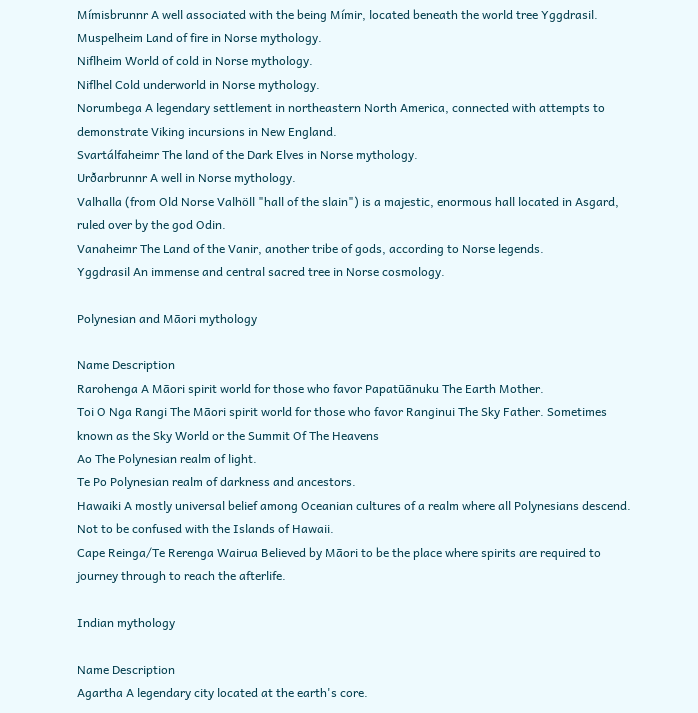Mímisbrunnr A well associated with the being Mímir, located beneath the world tree Yggdrasil.
Muspelheim Land of fire in Norse mythology.
Niflheim World of cold in Norse mythology.
Niflhel Cold underworld in Norse mythology.
Norumbega A legendary settlement in northeastern North America, connected with attempts to demonstrate Viking incursions in New England.
Svartálfaheimr The land of the Dark Elves in Norse mythology.
Urðarbrunnr A well in Norse mythology.
Valhalla (from Old Norse Valhöll "hall of the slain") is a majestic, enormous hall located in Asgard, ruled over by the god Odin.
Vanaheimr The Land of the Vanir, another tribe of gods, according to Norse legends.
Yggdrasil An immense and central sacred tree in Norse cosmology.

Polynesian and Māori mythology

Name Description
Rarohenga A Māori spirit world for those who favor Papatūānuku The Earth Mother.
Toi O Nga Rangi The Māori spirit world for those who favor Ranginui The Sky Father. Sometimes known as the Sky World or the Summit Of The Heavens
Ao The Polynesian realm of light.
Te Po Polynesian realm of darkness and ancestors.
Hawaiki A mostly universal belief among Oceanian cultures of a realm where all Polynesians descend. Not to be confused with the Islands of Hawaii.
Cape Reinga/Te Rerenga Wairua Believed by Māori to be the place where spirits are required to journey through to reach the afterlife.

Indian mythology

Name Description
Agartha A legendary city located at the earth's core.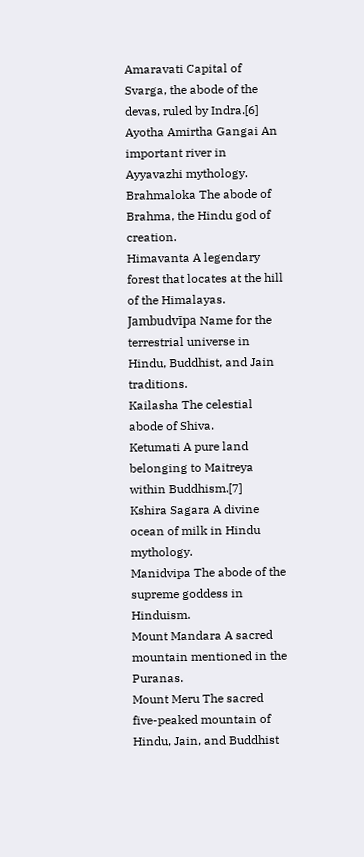Amaravati Capital of Svarga, the abode of the devas, ruled by Indra.[6]
Ayotha Amirtha Gangai An important river in Ayyavazhi mythology.
Brahmaloka The abode of Brahma, the Hindu god of creation.
Himavanta A legendary forest that locates at the hill of the Himalayas.
Jambudvīpa Name for the terrestrial universe in Hindu, Buddhist, and Jain traditions.
Kailasha The celestial abode of Shiva.
Ketumati A pure land belonging to Maitreya within Buddhism.[7]
Kshira Sagara A divine ocean of milk in Hindu mythology.
Manidvipa The abode of the supreme goddess in Hinduism.
Mount Mandara A sacred mountain mentioned in the Puranas.
Mount Meru The sacred five-peaked mountain of Hindu, Jain, and Buddhist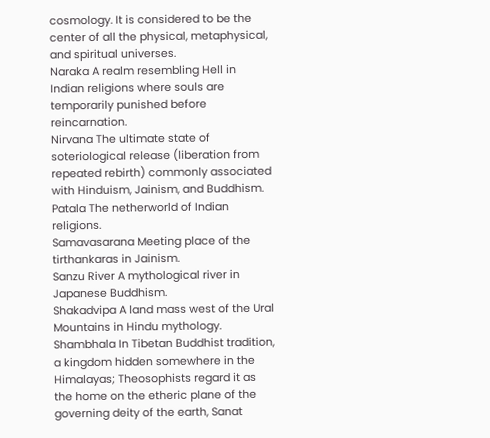cosmology. It is considered to be the center of all the physical, metaphysical, and spiritual universes.
Naraka A realm resembling Hell in Indian religions where souls are temporarily punished before reincarnation.
Nirvana The ultimate state of soteriological release (liberation from repeated rebirth) commonly associated with Hinduism, Jainism, and Buddhism.
Patala The netherworld of Indian religions.
Samavasarana Meeting place of the tirthankaras in Jainism.
Sanzu River A mythological river in Japanese Buddhism.
Shakadvipa A land mass west of the Ural Mountains in Hindu mythology.
Shambhala In Tibetan Buddhist tradition, a kingdom hidden somewhere in the Himalayas; Theosophists regard it as the home on the etheric plane of the governing deity of the earth, Sanat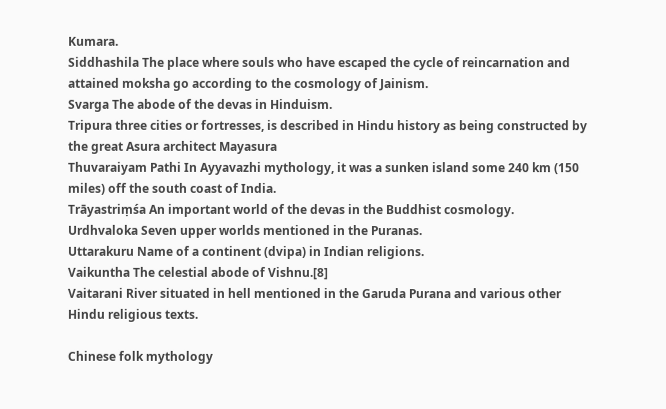Kumara.
Siddhashila The place where souls who have escaped the cycle of reincarnation and attained moksha go according to the cosmology of Jainism.
Svarga The abode of the devas in Hinduism.
Tripura three cities or fortresses, is described in Hindu history as being constructed by the great Asura architect Mayasura
Thuvaraiyam Pathi In Ayyavazhi mythology, it was a sunken island some 240 km (150 miles) off the south coast of India.
Trāyastriṃśa An important world of the devas in the Buddhist cosmology.
Urdhvaloka Seven upper worlds mentioned in the Puranas.
Uttarakuru Name of a continent (dvipa) in Indian religions.
Vaikuntha The celestial abode of Vishnu.[8]
Vaitarani River situated in hell mentioned in the Garuda Purana and various other Hindu religious texts.

Chinese folk mythology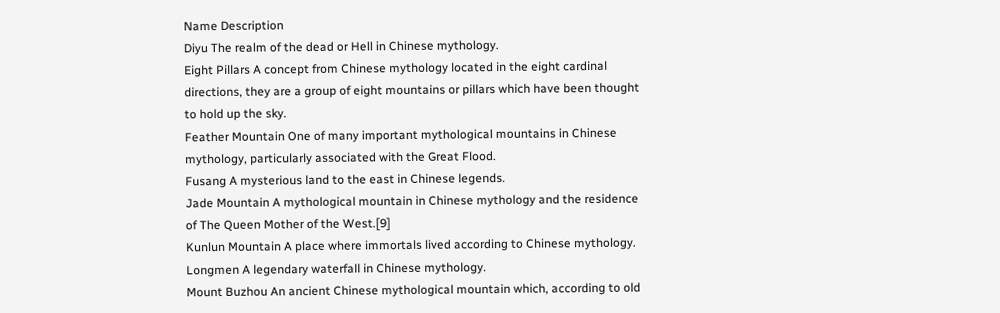Name Description
Diyu The realm of the dead or Hell in Chinese mythology.
Eight Pillars A concept from Chinese mythology located in the eight cardinal directions, they are a group of eight mountains or pillars which have been thought to hold up the sky.
Feather Mountain One of many important mythological mountains in Chinese mythology, particularly associated with the Great Flood.
Fusang A mysterious land to the east in Chinese legends.
Jade Mountain A mythological mountain in Chinese mythology and the residence of The Queen Mother of the West.[9]
Kunlun Mountain A place where immortals lived according to Chinese mythology.
Longmen A legendary waterfall in Chinese mythology.
Mount Buzhou An ancient Chinese mythological mountain which, according to old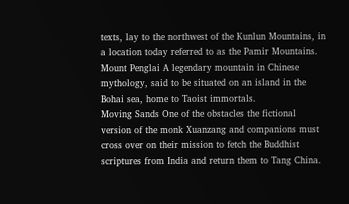texts, lay to the northwest of the Kunlun Mountains, in a location today referred to as the Pamir Mountains.
Mount Penglai A legendary mountain in Chinese mythology, said to be situated on an island in the Bohai sea, home to Taoist immortals.
Moving Sands One of the obstacles the fictional version of the monk Xuanzang and companions must cross over on their mission to fetch the Buddhist scriptures from India and return them to Tang China.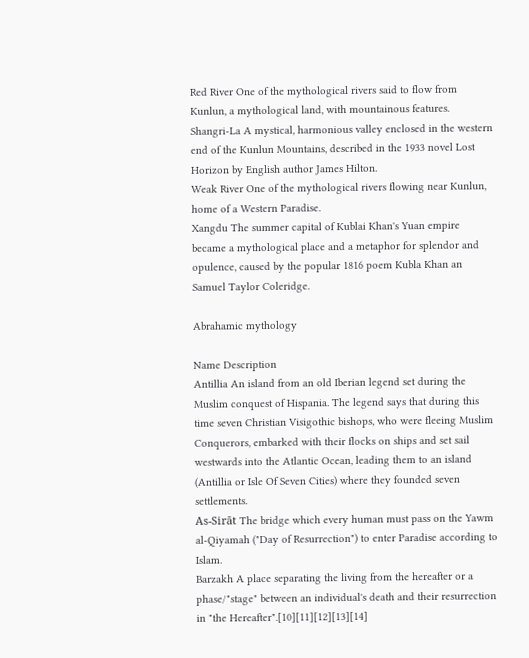Red River One of the mythological rivers said to flow from Kunlun, a mythological land, with mountainous features.
Shangri-La A mystical, harmonious valley enclosed in the western end of the Kunlun Mountains, described in the 1933 novel Lost Horizon by English author James Hilton.
Weak River One of the mythological rivers flowing near Kunlun, home of a Western Paradise.
Xangdu The summer capital of Kublai Khan's Yuan empire became a mythological place and a metaphor for splendor and opulence, caused by the popular 1816 poem Kubla Khan an Samuel Taylor Coleridge.

Abrahamic mythology

Name Description
Antillia An island from an old Iberian legend set during the Muslim conquest of Hispania. The legend says that during this time seven Christian Visigothic bishops, who were fleeing Muslim Conquerors, embarked with their flocks on ships and set sail westwards into the Atlantic Ocean, leading them to an island (Antillia or Isle Of Seven Cities) where they founded seven settlements.
As-Sirāt The bridge which every human must pass on the Yawm al-Qiyamah ("Day of Resurrection") to enter Paradise according to Islam.
Barzakh A place separating the living from the hereafter or a phase/"stage" between an individual's death and their resurrection in "the Hereafter".[10][11][12][13][14]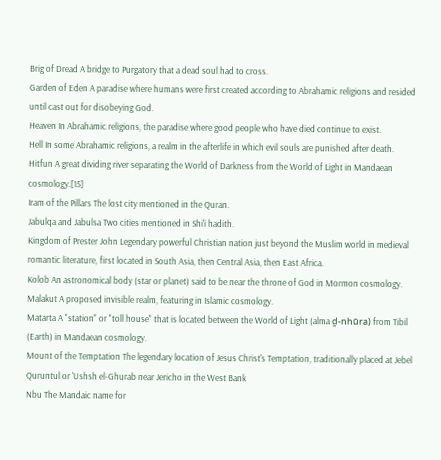Brig of Dread A bridge to Purgatory that a dead soul had to cross.
Garden of Eden A paradise where humans were first created according to Abrahamic religions and resided until cast out for disobeying God.
Heaven In Abrahamic religions, the paradise where good people who have died continue to exist.
Hell In some Abrahamic religions, a realm in the afterlife in which evil souls are punished after death.
Hitfun A great dividing river separating the World of Darkness from the World of Light in Mandaean cosmology.[15]
Iram of the Pillars The lost city mentioned in the Quran.
Jabulqa and Jabulsa Two cities mentioned in Shi'i hadith.
Kingdom of Prester John Legendary powerful Christian nation just beyond the Muslim world in medieval romantic literature, first located in South Asia, then Central Asia, then East Africa.
Kolob An astronomical body (star or planet) said to be near the throne of God in Mormon cosmology.
Malakut A proposed invisible realm, featuring in Islamic cosmology.
Matarta A "station" or "toll house" that is located between the World of Light (alma ḏ-nhūra) from Tibil (Earth) in Mandaean cosmology.
Mount of the Temptation The legendary location of Jesus Christ's Temptation, traditionally placed at Jebel Quruntul or 'Ushsh el-Ghurab near Jericho in the West Bank
Nbu The Mandaic name for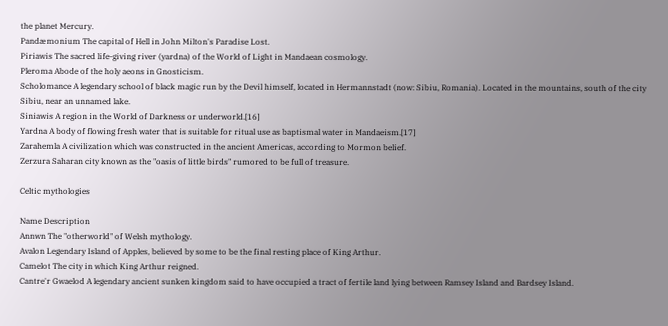the planet Mercury.
Pandæmonium The capital of Hell in John Milton's Paradise Lost.
Piriawis The sacred life-giving river (yardna) of the World of Light in Mandaean cosmology.
Pleroma Abode of the holy aeons in Gnosticism.
Scholomance A legendary school of black magic run by the Devil himself, located in Hermannstadt (now: Sibiu, Romania). Located in the mountains, south of the city Sibiu, near an unnamed lake.
Siniawis A region in the World of Darkness or underworld.[16]
Yardna A body of flowing fresh water that is suitable for ritual use as baptismal water in Mandaeism.[17]
Zarahemla A civilization which was constructed in the ancient Americas, according to Mormon belief.
Zerzura Saharan city known as the "oasis of little birds" rumored to be full of treasure.

Celtic mythologies

Name Description
Annwn The "otherworld" of Welsh mythology.
Avalon Legendary Island of Apples, believed by some to be the final resting place of King Arthur.
Camelot The city in which King Arthur reigned.
Cantre'r Gwaelod A legendary ancient sunken kingdom said to have occupied a tract of fertile land lying between Ramsey Island and Bardsey Island.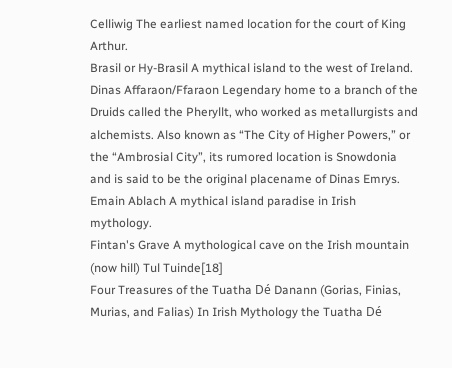Celliwig The earliest named location for the court of King Arthur.
Brasil or Hy-Brasil A mythical island to the west of Ireland.
Dinas Affaraon/Ffaraon Legendary home to a branch of the Druids called the Pheryllt, who worked as metallurgists and alchemists. Also known as “The City of Higher Powers,” or the “Ambrosial City”, its rumored location is Snowdonia and is said to be the original placename of Dinas Emrys.
Emain Ablach A mythical island paradise in Irish mythology.
Fintan's Grave A mythological cave on the Irish mountain (now hill) Tul Tuinde[18]
Four Treasures of the Tuatha Dé Danann (Gorias, Finias, Murias, and Falias) In Irish Mythology the Tuatha Dé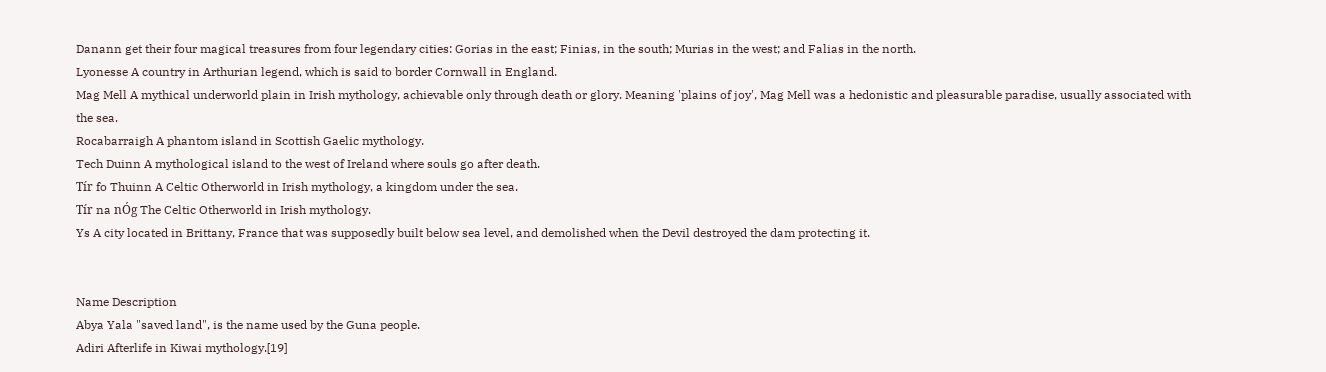Danann get their four magical treasures from four legendary cities: Gorias in the east; Finias, in the south; Murias in the west; and Falias in the north.
Lyonesse A country in Arthurian legend, which is said to border Cornwall in England.
Mag Mell A mythical underworld plain in Irish mythology, achievable only through death or glory. Meaning 'plains of joy', Mag Mell was a hedonistic and pleasurable paradise, usually associated with the sea.
Rocabarraigh A phantom island in Scottish Gaelic mythology.
Tech Duinn A mythological island to the west of Ireland where souls go after death.
Tír fo Thuinn A Celtic Otherworld in Irish mythology, a kingdom under the sea.
Tír na nÓg The Celtic Otherworld in Irish mythology.
Ys A city located in Brittany, France that was supposedly built below sea level, and demolished when the Devil destroyed the dam protecting it.


Name Description
Abya Yala "saved land", is the name used by the Guna people.
Adiri Afterlife in Kiwai mythology.[19]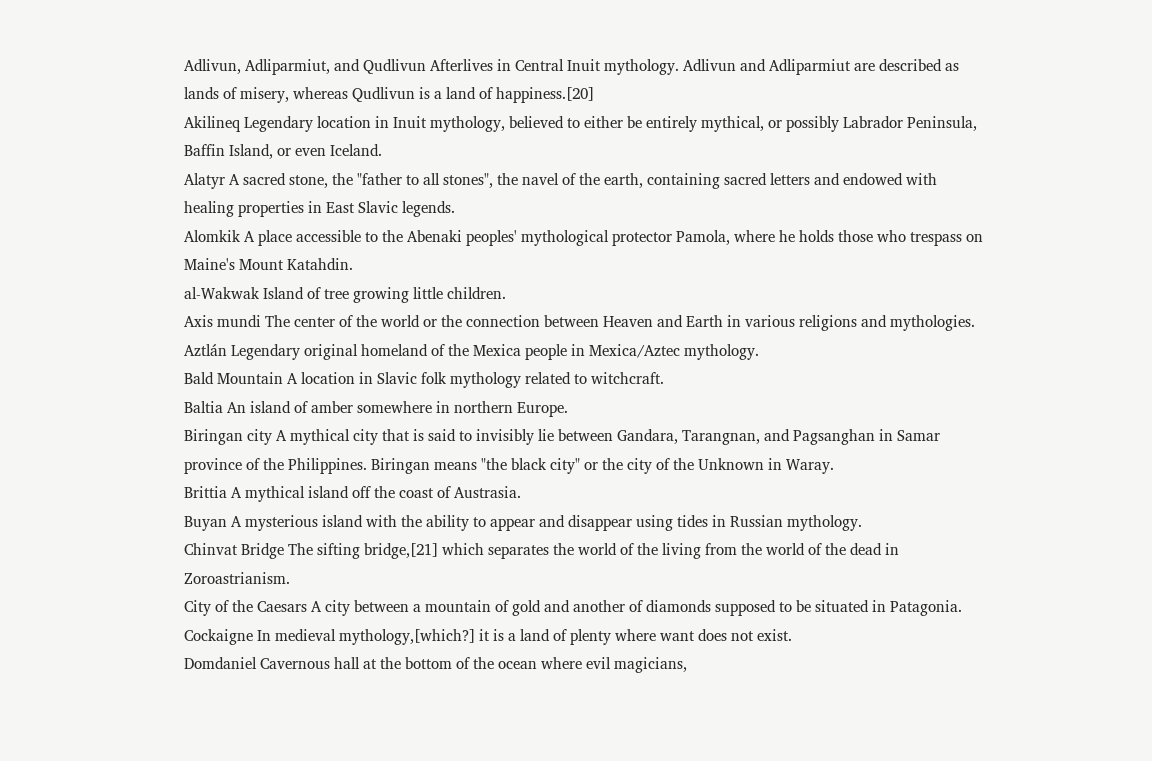Adlivun, Adliparmiut, and Qudlivun Afterlives in Central Inuit mythology. Adlivun and Adliparmiut are described as lands of misery, whereas Qudlivun is a land of happiness.[20]
Akilineq Legendary location in Inuit mythology, believed to either be entirely mythical, or possibly Labrador Peninsula, Baffin Island, or even Iceland.
Alatyr A sacred stone, the "father to all stones", the navel of the earth, containing sacred letters and endowed with healing properties in East Slavic legends.
Alomkik A place accessible to the Abenaki peoples' mythological protector Pamola, where he holds those who trespass on Maine's Mount Katahdin.
al-Wakwak Island of tree growing little children.
Axis mundi The center of the world or the connection between Heaven and Earth in various religions and mythologies.
Aztlán Legendary original homeland of the Mexica people in Mexica/Aztec mythology.
Bald Mountain A location in Slavic folk mythology related to witchcraft.
Baltia An island of amber somewhere in northern Europe.
Biringan city A mythical city that is said to invisibly lie between Gandara, Tarangnan, and Pagsanghan in Samar province of the Philippines. Biringan means "the black city" or the city of the Unknown in Waray.
Brittia A mythical island off the coast of Austrasia.
Buyan A mysterious island with the ability to appear and disappear using tides in Russian mythology.
Chinvat Bridge The sifting bridge,[21] which separates the world of the living from the world of the dead in Zoroastrianism.
City of the Caesars A city between a mountain of gold and another of diamonds supposed to be situated in Patagonia.
Cockaigne In medieval mythology,[which?] it is a land of plenty where want does not exist.
Domdaniel Cavernous hall at the bottom of the ocean where evil magicians,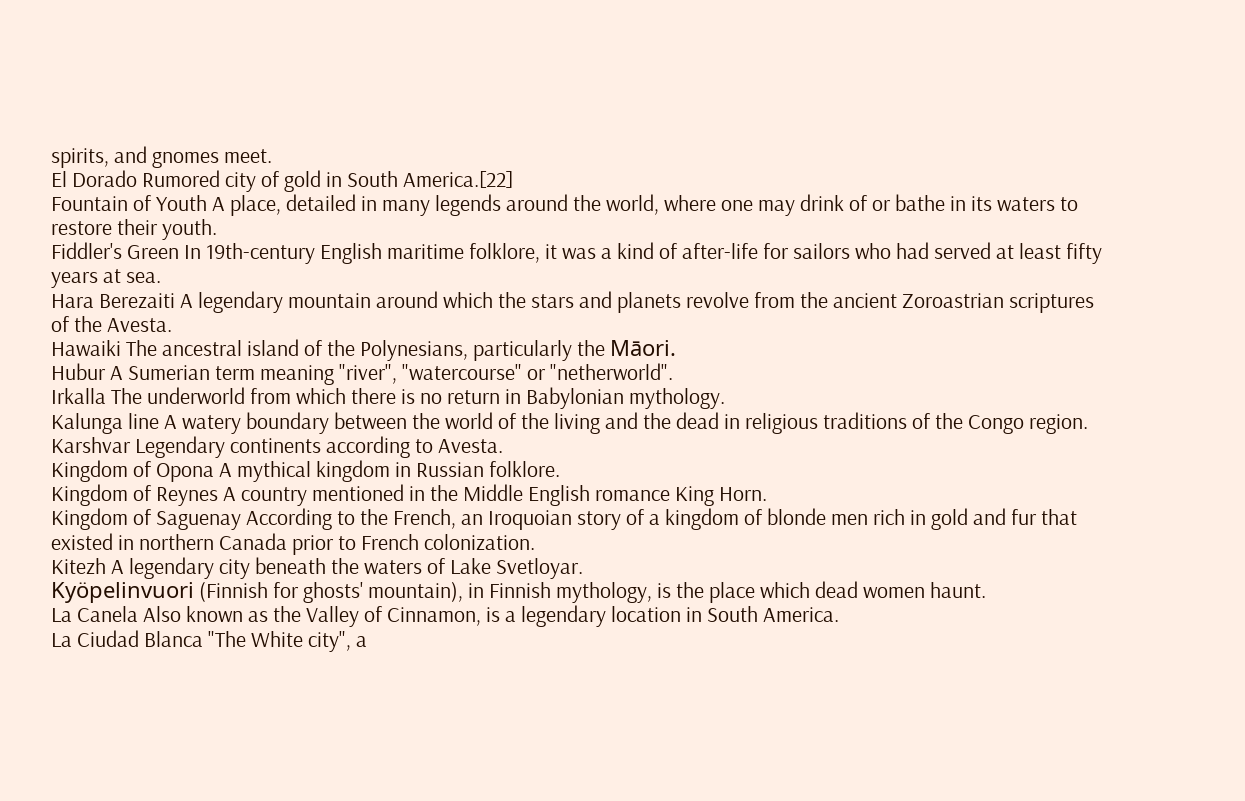spirits, and gnomes meet.
El Dorado Rumored city of gold in South America.[22]
Fountain of Youth A place, detailed in many legends around the world, where one may drink of or bathe in its waters to restore their youth.
Fiddler's Green In 19th-century English maritime folklore, it was a kind of after-life for sailors who had served at least fifty years at sea.
Hara Berezaiti A legendary mountain around which the stars and planets revolve from the ancient Zoroastrian scriptures of the Avesta.
Hawaiki The ancestral island of the Polynesians, particularly the Māori.
Hubur A Sumerian term meaning "river", "watercourse" or "netherworld".
Irkalla The underworld from which there is no return in Babylonian mythology.
Kalunga line A watery boundary between the world of the living and the dead in religious traditions of the Congo region.
Karshvar Legendary continents according to Avesta.
Kingdom of Opona A mythical kingdom in Russian folklore.
Kingdom of Reynes A country mentioned in the Middle English romance King Horn.
Kingdom of Saguenay According to the French, an Iroquoian story of a kingdom of blonde men rich in gold and fur that existed in northern Canada prior to French colonization.
Kitezh A legendary city beneath the waters of Lake Svetloyar.
Kyöpelinvuori (Finnish for ghosts' mountain), in Finnish mythology, is the place which dead women haunt.
La Canela Also known as the Valley of Cinnamon, is a legendary location in South America.
La Ciudad Blanca "The White city", a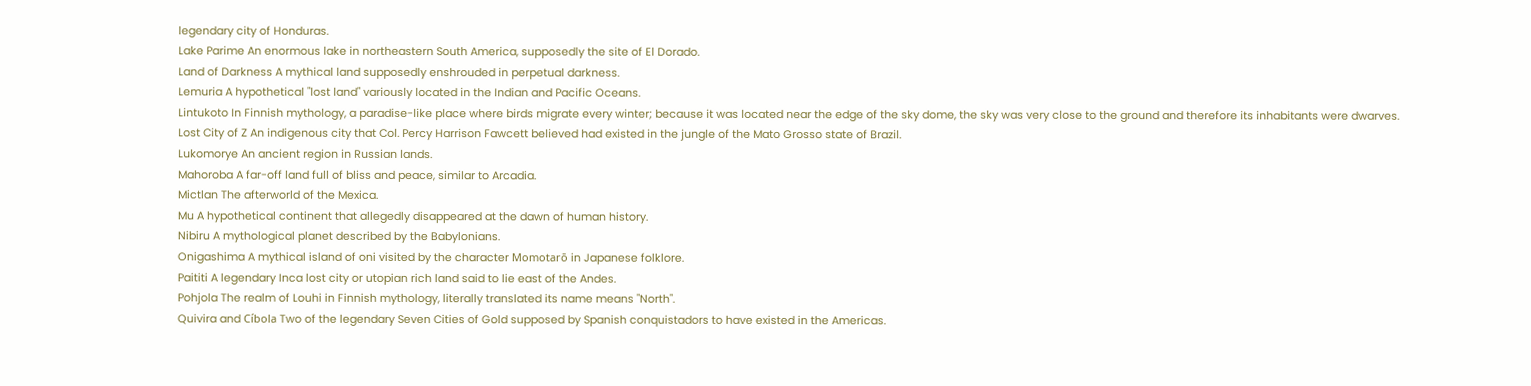legendary city of Honduras.
Lake Parime An enormous lake in northeastern South America, supposedly the site of El Dorado.
Land of Darkness A mythical land supposedly enshrouded in perpetual darkness.
Lemuria A hypothetical "lost land" variously located in the Indian and Pacific Oceans.
Lintukoto In Finnish mythology, a paradise-like place where birds migrate every winter; because it was located near the edge of the sky dome, the sky was very close to the ground and therefore its inhabitants were dwarves.
Lost City of Z An indigenous city that Col. Percy Harrison Fawcett believed had existed in the jungle of the Mato Grosso state of Brazil.
Lukomorye An ancient region in Russian lands.
Mahoroba A far-off land full of bliss and peace, similar to Arcadia.
Mictlan The afterworld of the Mexica.
Mu A hypothetical continent that allegedly disappeared at the dawn of human history.
Nibiru A mythological planet described by the Babylonians.
Onigashima A mythical island of oni visited by the character Momotarō in Japanese folklore.
Paititi A legendary Inca lost city or utopian rich land said to lie east of the Andes.
Pohjola The realm of Louhi in Finnish mythology, literally translated its name means "North".
Quivira and Cíbola Two of the legendary Seven Cities of Gold supposed by Spanish conquistadors to have existed in the Americas.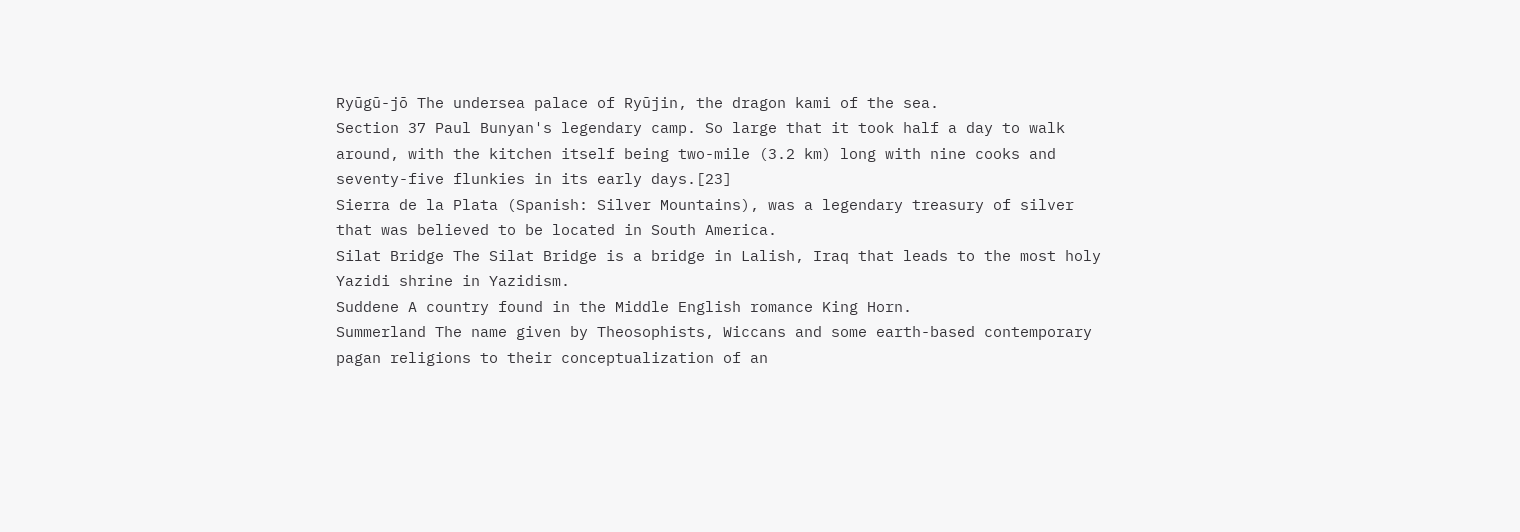Ryūgū-jō The undersea palace of Ryūjin, the dragon kami of the sea.
Section 37 Paul Bunyan's legendary camp. So large that it took half a day to walk around, with the kitchen itself being two-mile (3.2 km) long with nine cooks and seventy-five flunkies in its early days.[23]
Sierra de la Plata (Spanish: Silver Mountains), was a legendary treasury of silver that was believed to be located in South America.
Silat Bridge The Silat Bridge is a bridge in Lalish, Iraq that leads to the most holy Yazidi shrine in Yazidism.
Suddene A country found in the Middle English romance King Horn.
Summerland The name given by Theosophists, Wiccans and some earth-based contemporary pagan religions to their conceptualization of an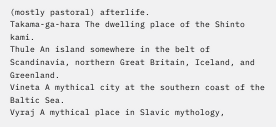(mostly pastoral) afterlife.
Takama-ga-hara The dwelling place of the Shinto kami.
Thule An island somewhere in the belt of Scandinavia, northern Great Britain, Iceland, and Greenland.
Vineta A mythical city at the southern coast of the Baltic Sea.
Vyraj A mythical place in Slavic mythology,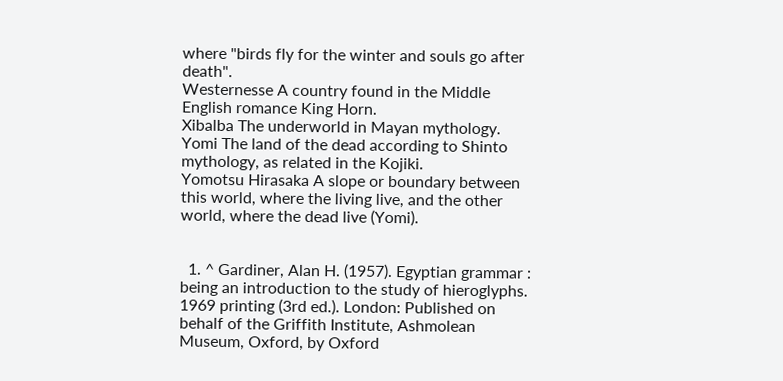where "birds fly for the winter and souls go after death".
Westernesse A country found in the Middle English romance King Horn.
Xibalba The underworld in Mayan mythology.
Yomi The land of the dead according to Shinto mythology, as related in the Kojiki.
Yomotsu Hirasaka A slope or boundary between this world, where the living live, and the other world, where the dead live (Yomi).


  1. ^ Gardiner, Alan H. (1957). Egyptian grammar : being an introduction to the study of hieroglyphs. 1969 printing (3rd ed.). London: Published on behalf of the Griffith Institute, Ashmolean Museum, Oxford, by Oxford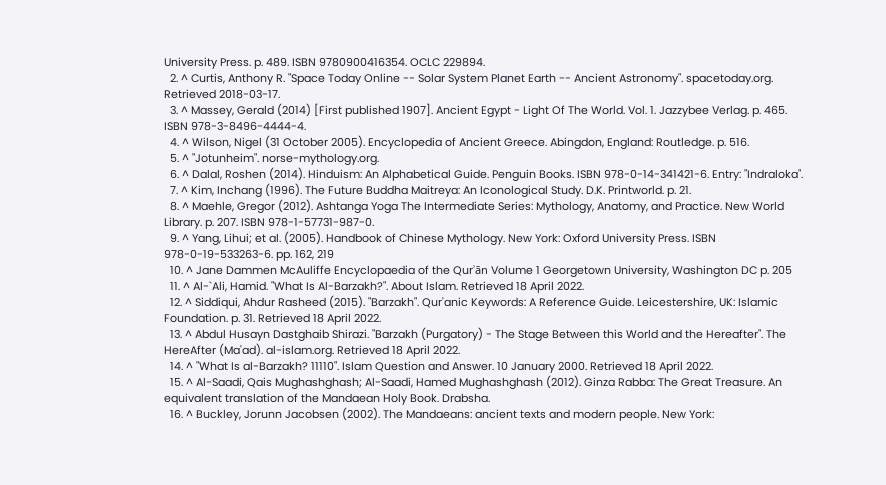University Press. p. 489. ISBN 9780900416354. OCLC 229894.
  2. ^ Curtis, Anthony R. "Space Today Online -- Solar System Planet Earth -- Ancient Astronomy". spacetoday.org. Retrieved 2018-03-17.
  3. ^ Massey, Gerald (2014) [First published 1907]. Ancient Egypt - Light Of The World. Vol. 1. Jazzybee Verlag. p. 465. ISBN 978-3-8496-4444-4.
  4. ^ Wilson, Nigel (31 October 2005). Encyclopedia of Ancient Greece. Abingdon, England: Routledge. p. 516.
  5. ^ "Jotunheim". norse-mythology.org.
  6. ^ Dalal, Roshen (2014). Hinduism: An Alphabetical Guide. Penguin Books. ISBN 978-0-14-341421-6. Entry: "Indraloka".
  7. ^ Kim, Inchang (1996). The Future Buddha Maitreya: An Iconological Study. D.K. Printworld. p. 21.
  8. ^ Maehle, Gregor (2012). Ashtanga Yoga The Intermediate Series: Mythology, Anatomy, and Practice. New World Library. p. 207. ISBN 978-1-57731-987-0.
  9. ^ Yang, Lihui; et al. (2005). Handbook of Chinese Mythology. New York: Oxford University Press. ISBN 978-0-19-533263-6. pp. 162, 219
  10. ^ Jane Dammen McAuliffe Encyclopaedia of the Qurʾān Volume 1 Georgetown University, Washington DC p. 205
  11. ^ Al-`Ali, Hamid. "What Is Al-Barzakh?". About Islam. Retrieved 18 April 2022.
  12. ^ Siddiqui, Ahdur Rasheed (2015). "Barzakh". Qur'anic Keywords: A Reference Guide. Leicestershire, UK: Islamic Foundation. p. 31. Retrieved 18 April 2022.
  13. ^ Abdul Husayn Dastghaib Shirazi. "Barzakh (Purgatory) - The Stage Between this World and the Hereafter". The HereAfter (Ma'ad). al-islam.org. Retrieved 18 April 2022.
  14. ^ "What Is al-Barzakh? 11110". Islam Question and Answer. 10 January 2000. Retrieved 18 April 2022.
  15. ^ Al-Saadi, Qais Mughashghash; Al-Saadi, Hamed Mughashghash (2012). Ginza Rabba: The Great Treasure. An equivalent translation of the Mandaean Holy Book. Drabsha.
  16. ^ Buckley, Jorunn Jacobsen (2002). The Mandaeans: ancient texts and modern people. New York: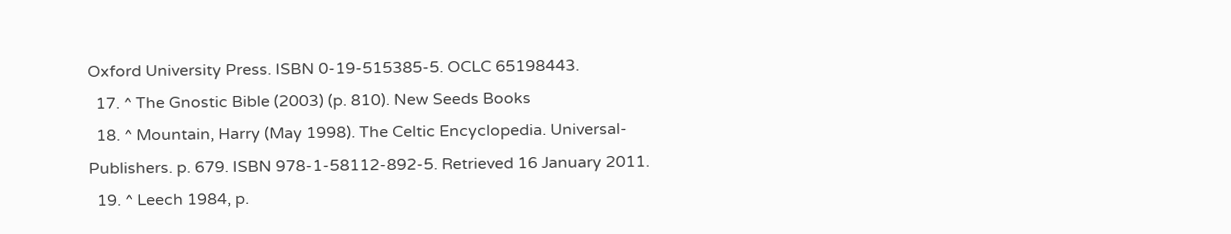Oxford University Press. ISBN 0-19-515385-5. OCLC 65198443.
  17. ^ The Gnostic Bible (2003) (p. 810). New Seeds Books
  18. ^ Mountain, Harry (May 1998). The Celtic Encyclopedia. Universal-Publishers. p. 679. ISBN 978-1-58112-892-5. Retrieved 16 January 2011.
  19. ^ Leech 1984, p.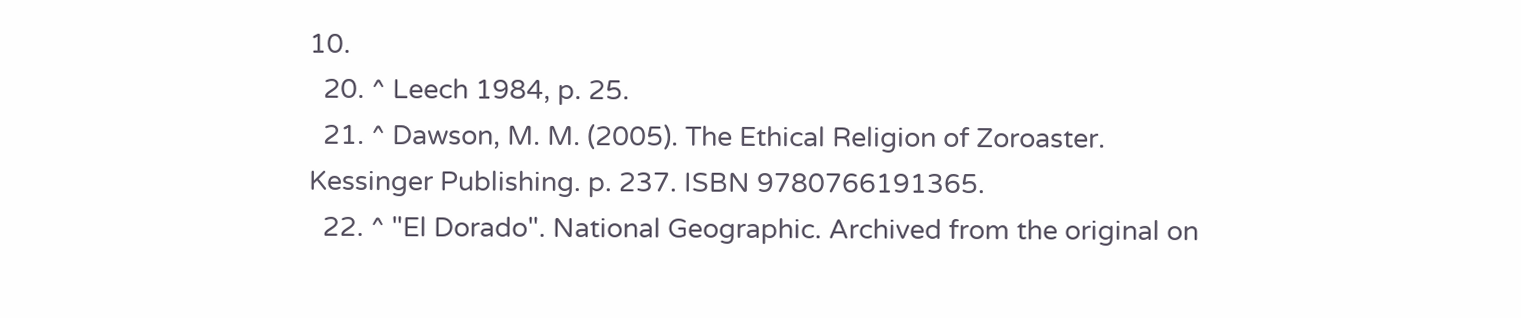10.
  20. ^ Leech 1984, p. 25.
  21. ^ Dawson, M. M. (2005). The Ethical Religion of Zoroaster. Kessinger Publishing. p. 237. ISBN 9780766191365.
  22. ^ "El Dorado". National Geographic. Archived from the original on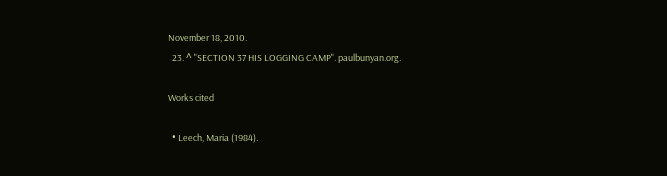November 18, 2010.
  23. ^ "SECTION 37 HIS LOGGING CAMP". paulbunyan.org.

Works cited

  • Leech, Maria (1984).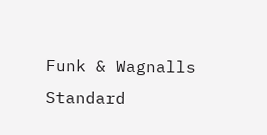Funk & Wagnalls Standard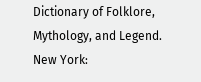Dictionary of Folklore, Mythology, and Legend. New York: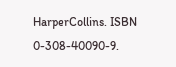HarperCollins. ISBN 0-308-40090-9.